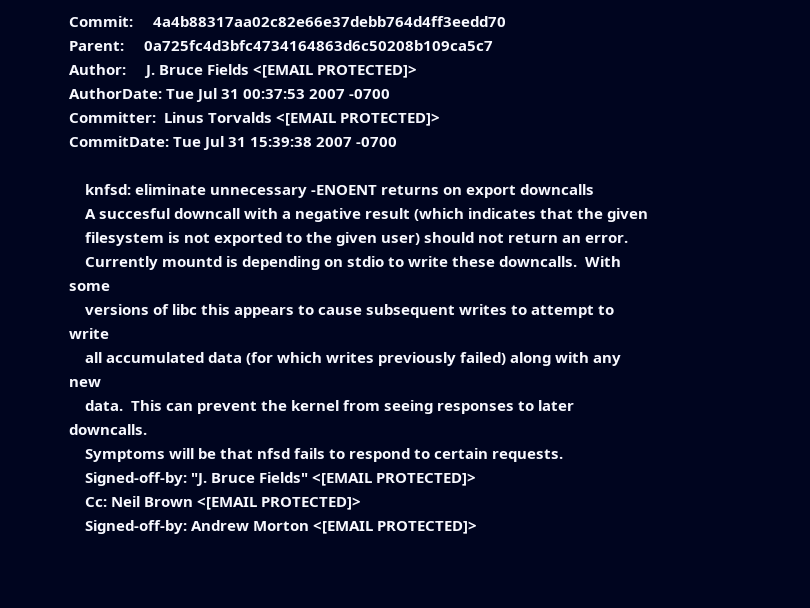Commit:     4a4b88317aa02c82e66e37debb764d4ff3eedd70
Parent:     0a725fc4d3bfc4734164863d6c50208b109ca5c7
Author:     J. Bruce Fields <[EMAIL PROTECTED]>
AuthorDate: Tue Jul 31 00:37:53 2007 -0700
Committer:  Linus Torvalds <[EMAIL PROTECTED]>
CommitDate: Tue Jul 31 15:39:38 2007 -0700

    knfsd: eliminate unnecessary -ENOENT returns on export downcalls
    A succesful downcall with a negative result (which indicates that the given
    filesystem is not exported to the given user) should not return an error.
    Currently mountd is depending on stdio to write these downcalls.  With some
    versions of libc this appears to cause subsequent writes to attempt to write
    all accumulated data (for which writes previously failed) along with any new
    data.  This can prevent the kernel from seeing responses to later downcalls.
    Symptoms will be that nfsd fails to respond to certain requests.
    Signed-off-by: "J. Bruce Fields" <[EMAIL PROTECTED]>
    Cc: Neil Brown <[EMAIL PROTECTED]>
    Signed-off-by: Andrew Morton <[EMAIL PROTECTED]>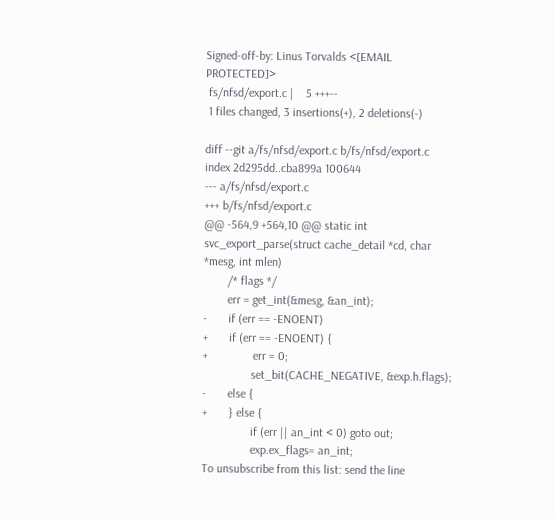Signed-off-by: Linus Torvalds <[EMAIL PROTECTED]>
 fs/nfsd/export.c |    5 +++--
 1 files changed, 3 insertions(+), 2 deletions(-)

diff --git a/fs/nfsd/export.c b/fs/nfsd/export.c
index 2d295dd..cba899a 100644
--- a/fs/nfsd/export.c
+++ b/fs/nfsd/export.c
@@ -564,9 +564,10 @@ static int svc_export_parse(struct cache_detail *cd, char
*mesg, int mlen)
        /* flags */
        err = get_int(&mesg, &an_int);
-       if (err == -ENOENT)
+       if (err == -ENOENT) {
+               err = 0;
                set_bit(CACHE_NEGATIVE, &exp.h.flags);
-       else {
+       } else {
                if (err || an_int < 0) goto out;
                exp.ex_flags= an_int;
To unsubscribe from this list: send the line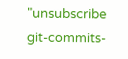"unsubscribe git-commits-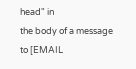head" in
the body of a message to [EMAIL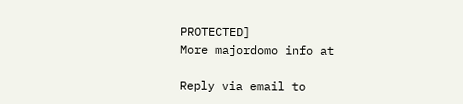PROTECTED]
More majordomo info at

Reply via email to